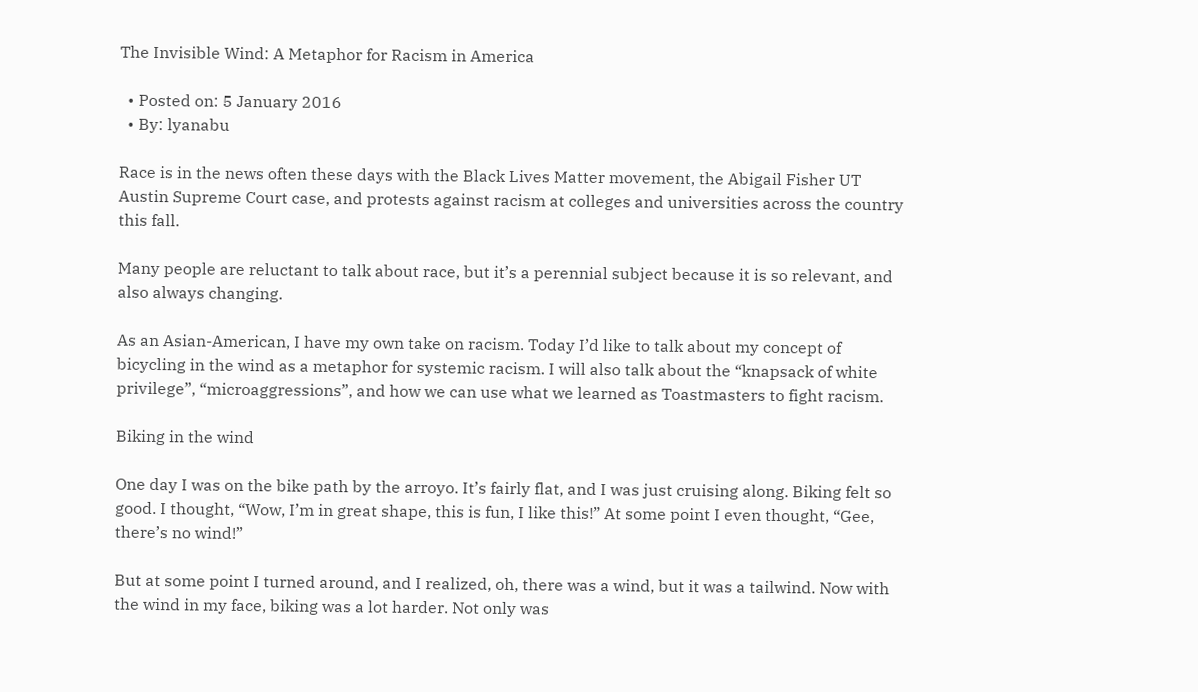The Invisible Wind: A Metaphor for Racism in America

  • Posted on: 5 January 2016
  • By: lyanabu

Race is in the news often these days with the Black Lives Matter movement, the Abigail Fisher UT Austin Supreme Court case, and protests against racism at colleges and universities across the country this fall.

Many people are reluctant to talk about race, but it’s a perennial subject because it is so relevant, and also always changing.

As an Asian-American, I have my own take on racism. Today I’d like to talk about my concept of bicycling in the wind as a metaphor for systemic racism. I will also talk about the “knapsack of white privilege”, “microaggressions”, and how we can use what we learned as Toastmasters to fight racism.

Biking in the wind

One day I was on the bike path by the arroyo. It’s fairly flat, and I was just cruising along. Biking felt so good. I thought, “Wow, I’m in great shape, this is fun, I like this!” At some point I even thought, “Gee, there’s no wind!”

But at some point I turned around, and I realized, oh, there was a wind, but it was a tailwind. Now with the wind in my face, biking was a lot harder. Not only was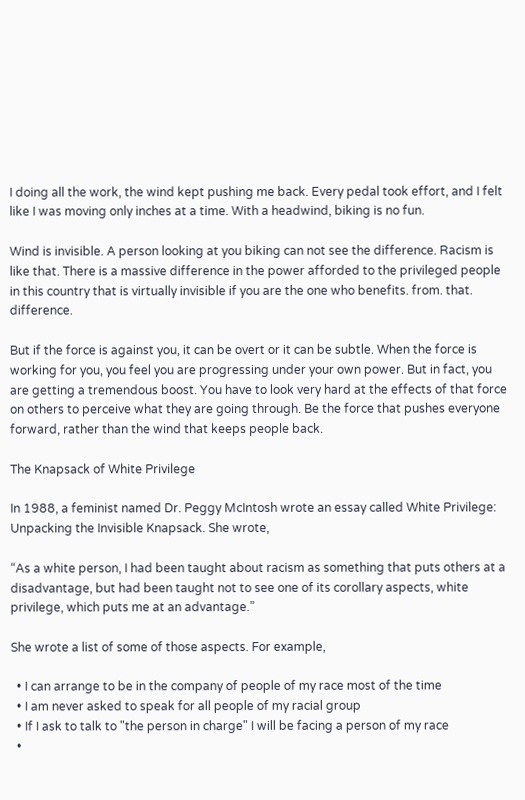I doing all the work, the wind kept pushing me back. Every pedal took effort, and I felt like I was moving only inches at a time. With a headwind, biking is no fun.

Wind is invisible. A person looking at you biking can not see the difference. Racism is like that. There is a massive difference in the power afforded to the privileged people in this country that is virtually invisible if you are the one who benefits. from. that. difference.

But if the force is against you, it can be overt or it can be subtle. When the force is working for you, you feel you are progressing under your own power. But in fact, you are getting a tremendous boost. You have to look very hard at the effects of that force on others to perceive what they are going through. Be the force that pushes everyone forward, rather than the wind that keeps people back.

The Knapsack of White Privilege

In 1988, a feminist named Dr. Peggy McIntosh wrote an essay called White Privilege: Unpacking the Invisible Knapsack. She wrote,

“As a white person, I had been taught about racism as something that puts others at a disadvantage, but had been taught not to see one of its corollary aspects, white privilege, which puts me at an advantage.”

She wrote a list of some of those aspects. For example,

  • I can arrange to be in the company of people of my race most of the time
  • I am never asked to speak for all people of my racial group
  • If I ask to talk to "the person in charge" I will be facing a person of my race
  •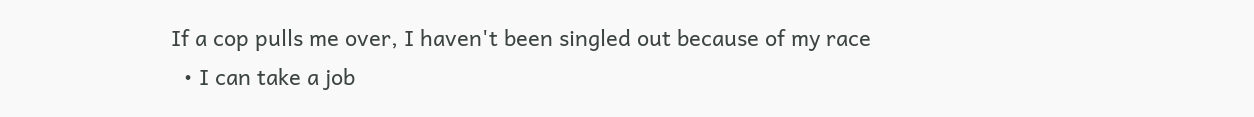If a cop pulls me over, I haven't been singled out because of my race
  • I can take a job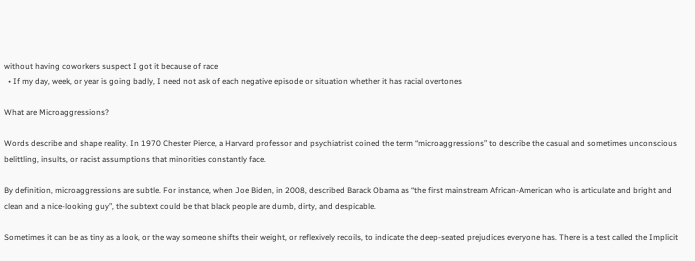without having coworkers suspect I got it because of race
  • If my day, week, or year is going badly, I need not ask of each negative episode or situation whether it has racial overtones

What are Microaggressions?

Words describe and shape reality. In 1970 Chester Pierce, a Harvard professor and psychiatrist coined the term “microaggressions” to describe the casual and sometimes unconscious belittling, insults, or racist assumptions that minorities constantly face.

By definition, microaggressions are subtle. For instance, when Joe Biden, in 2008, described Barack Obama as “the first mainstream African-American who is articulate and bright and clean and a nice-looking guy”, the subtext could be that black people are dumb, dirty, and despicable.

Sometimes it can be as tiny as a look, or the way someone shifts their weight, or reflexively recoils, to indicate the deep-seated prejudices everyone has. There is a test called the Implicit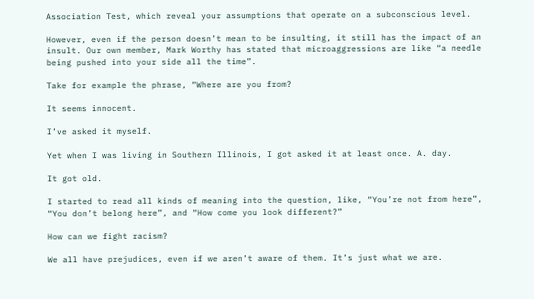Association Test, which reveal your assumptions that operate on a subconscious level.

However, even if the person doesn’t mean to be insulting, it still has the impact of an insult. Our own member, Mark Worthy has stated that microaggressions are like “a needle being pushed into your side all the time”.

Take for example the phrase, “Where are you from?

It seems innocent.

I’ve asked it myself.

Yet when I was living in Southern Illinois, I got asked it at least once. A. day.

It got old.

I started to read all kinds of meaning into the question, like, “You’re not from here”, “You don’t belong here”, and “How come you look different?”

How can we fight racism?

We all have prejudices, even if we aren’t aware of them. It’s just what we are.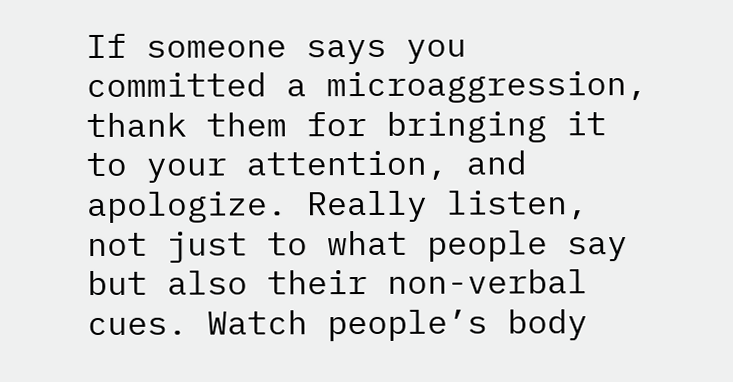If someone says you committed a microaggression, thank them for bringing it to your attention, and apologize. Really listen, not just to what people say but also their non-verbal cues. Watch people’s body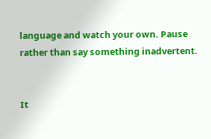language and watch your own. Pause rather than say something inadvertent.


It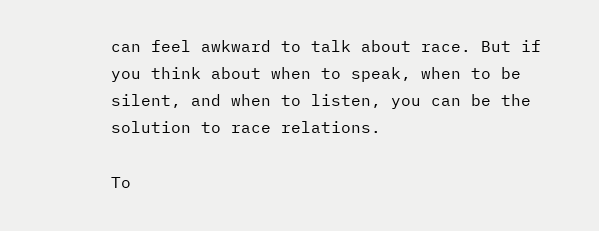can feel awkward to talk about race. But if you think about when to speak, when to be silent, and when to listen, you can be the solution to race relations.

To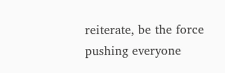reiterate, be the force pushing everyone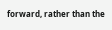forward, rather than the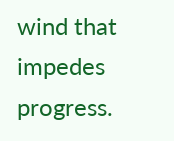wind that impedes progress.